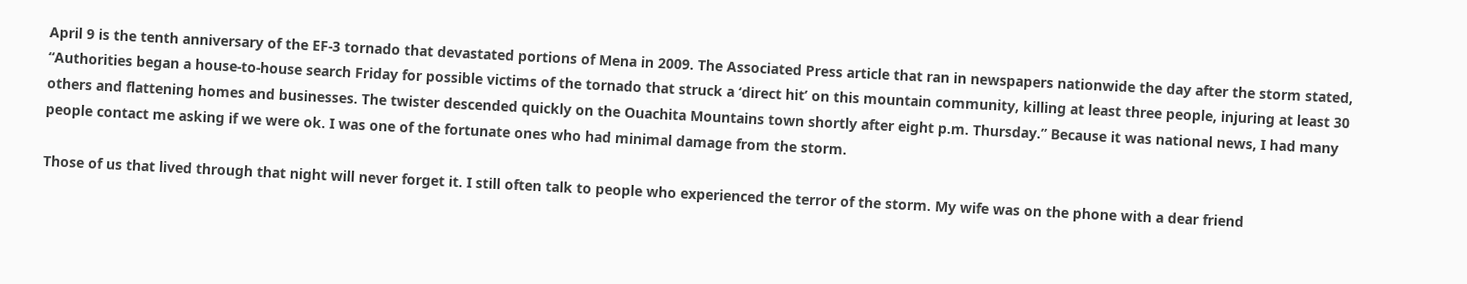April 9 is the tenth anniversary of the EF-3 tornado that devastated portions of Mena in 2009. The Associated Press article that ran in newspapers nationwide the day after the storm stated, “Authorities began a house-to-house search Friday for possible victims of the tornado that struck a ‘direct hit’ on this mountain community, killing at least three people, injuring at least 30 others and flattening homes and businesses. The twister descended quickly on the Ouachita Mountains town shortly after eight p.m. Thursday.” Because it was national news, I had many people contact me asking if we were ok. I was one of the fortunate ones who had minimal damage from the storm.

Those of us that lived through that night will never forget it. I still often talk to people who experienced the terror of the storm. My wife was on the phone with a dear friend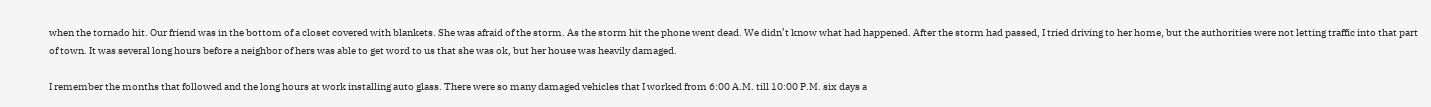when the tornado hit. Our friend was in the bottom of a closet covered with blankets. She was afraid of the storm. As the storm hit the phone went dead. We didn’t know what had happened. After the storm had passed, I tried driving to her home, but the authorities were not letting traffic into that part of town. It was several long hours before a neighbor of hers was able to get word to us that she was ok, but her house was heavily damaged.

I remember the months that followed and the long hours at work installing auto glass. There were so many damaged vehicles that I worked from 6:00 A.M. till 10:00 P.M. six days a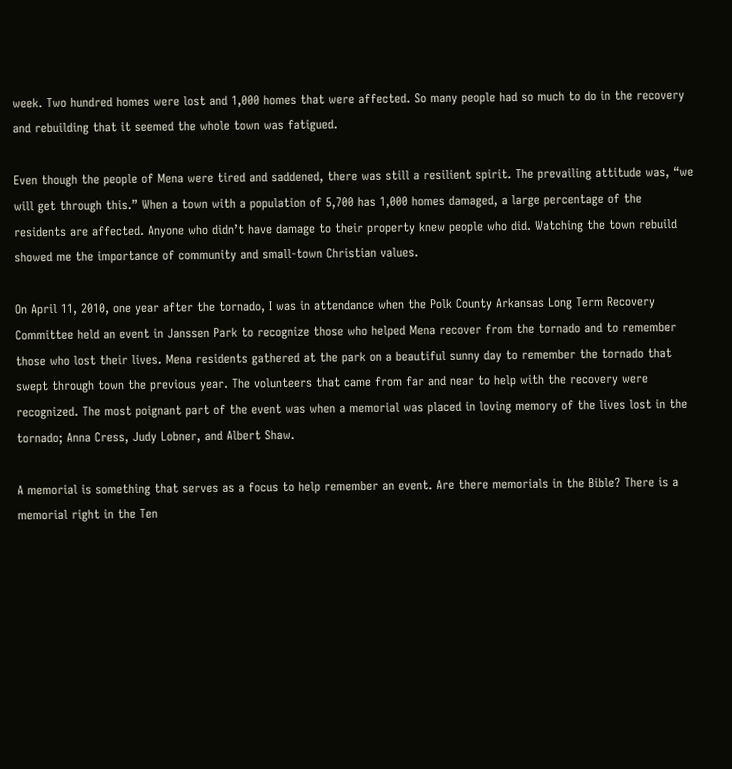week. Two hundred homes were lost and 1,000 homes that were affected. So many people had so much to do in the recovery and rebuilding that it seemed the whole town was fatigued.

Even though the people of Mena were tired and saddened, there was still a resilient spirit. The prevailing attitude was, “we will get through this.” When a town with a population of 5,700 has 1,000 homes damaged, a large percentage of the residents are affected. Anyone who didn’t have damage to their property knew people who did. Watching the town rebuild showed me the importance of community and small-town Christian values.

On April 11, 2010, one year after the tornado, I was in attendance when the Polk County Arkansas Long Term Recovery Committee held an event in Janssen Park to recognize those who helped Mena recover from the tornado and to remember those who lost their lives. Mena residents gathered at the park on a beautiful sunny day to remember the tornado that swept through town the previous year. The volunteers that came from far and near to help with the recovery were recognized. The most poignant part of the event was when a memorial was placed in loving memory of the lives lost in the tornado; Anna Cress, Judy Lobner, and Albert Shaw.

A memorial is something that serves as a focus to help remember an event. Are there memorials in the Bible? There is a memorial right in the Ten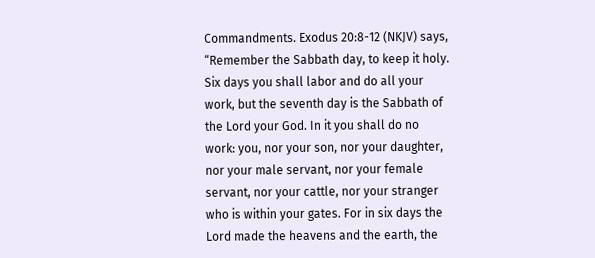Commandments. Exodus 20:8-12 (NKJV) says, “Remember the Sabbath day, to keep it holy. Six days you shall labor and do all your work, but the seventh day is the Sabbath of the Lord your God. In it you shall do no work: you, nor your son, nor your daughter, nor your male servant, nor your female servant, nor your cattle, nor your stranger who is within your gates. For in six days the Lord made the heavens and the earth, the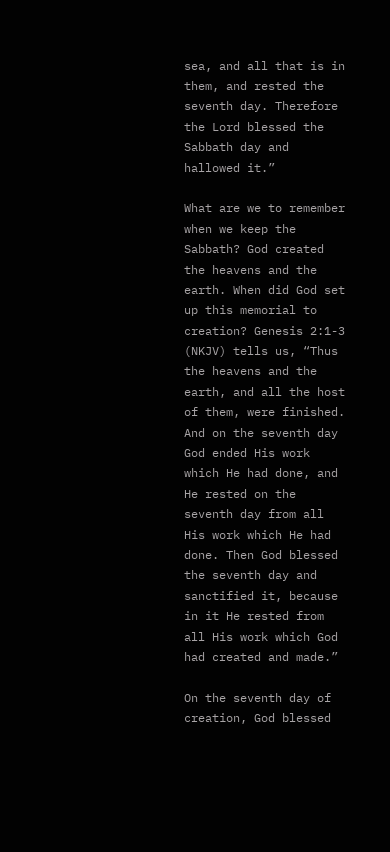sea, and all that is in them, and rested the seventh day. Therefore the Lord blessed the Sabbath day and hallowed it.”

What are we to remember when we keep the Sabbath? God created the heavens and the earth. When did God set up this memorial to creation? Genesis 2:1-3 (NKJV) tells us, “Thus the heavens and the earth, and all the host of them, were finished. And on the seventh day God ended His work which He had done, and He rested on the seventh day from all His work which He had done. Then God blessed the seventh day and sanctified it, because in it He rested from all His work which God had created and made.”

On the seventh day of creation, God blessed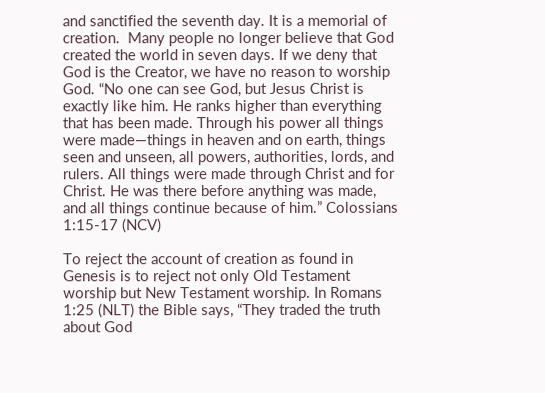and sanctified the seventh day. It is a memorial of creation.  Many people no longer believe that God created the world in seven days. If we deny that God is the Creator, we have no reason to worship God. “No one can see God, but Jesus Christ is exactly like him. He ranks higher than everything that has been made. Through his power all things were made—things in heaven and on earth, things seen and unseen, all powers, authorities, lords, and rulers. All things were made through Christ and for Christ. He was there before anything was made, and all things continue because of him.” Colossians 1:15-17 (NCV)

To reject the account of creation as found in Genesis is to reject not only Old Testament worship but New Testament worship. In Romans 1:25 (NLT) the Bible says, “They traded the truth about God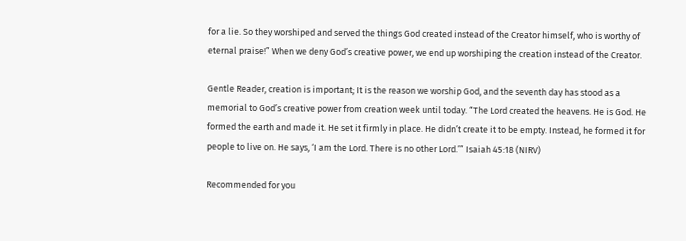for a lie. So they worshiped and served the things God created instead of the Creator himself, who is worthy of eternal praise!” When we deny God’s creative power, we end up worshiping the creation instead of the Creator.

Gentle Reader, creation is important; It is the reason we worship God, and the seventh day has stood as a memorial to God’s creative power from creation week until today. “The Lord created the heavens. He is God. He formed the earth and made it. He set it firmly in place. He didn’t create it to be empty. Instead, he formed it for people to live on. He says, ‘I am the Lord. There is no other Lord.’” Isaiah 45:18 (NIRV)

Recommended for you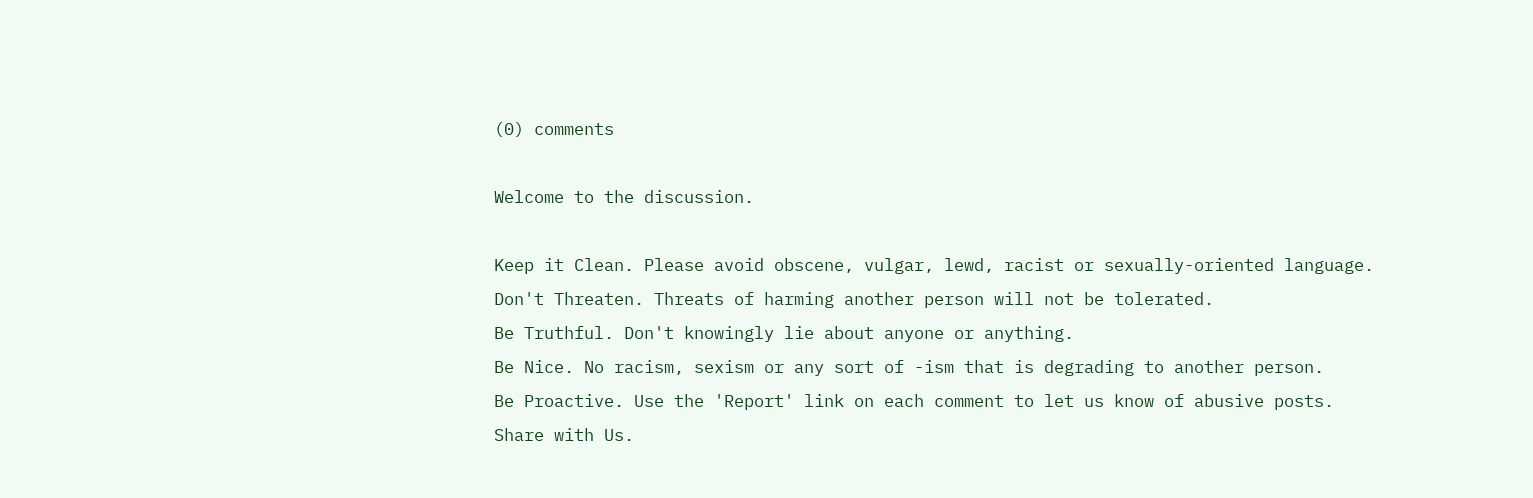(0) comments

Welcome to the discussion.

Keep it Clean. Please avoid obscene, vulgar, lewd, racist or sexually-oriented language.
Don't Threaten. Threats of harming another person will not be tolerated.
Be Truthful. Don't knowingly lie about anyone or anything.
Be Nice. No racism, sexism or any sort of -ism that is degrading to another person.
Be Proactive. Use the 'Report' link on each comment to let us know of abusive posts.
Share with Us.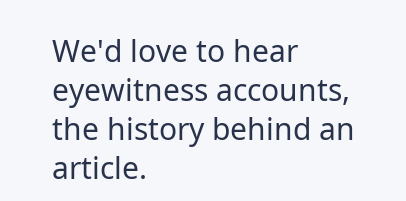We'd love to hear eyewitness accounts, the history behind an article.